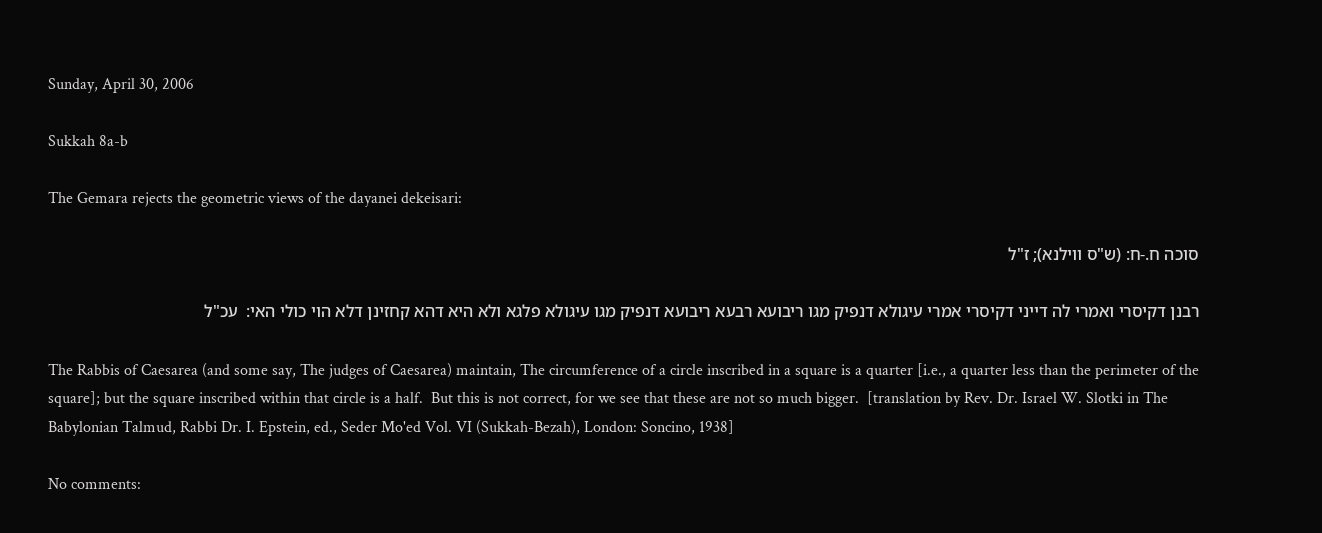Sunday, April 30, 2006

Sukkah 8a-b

The Gemara rejects the geometric views of the dayanei dekeisari:

סוכה ח.-ח: (ש"ס ווילנא); ז"ל

רבנן דקיסרי ואמרי לה דייני דקיסרי אמרי עיגולא דנפיק מגו ריבועא רבעא ריבועא דנפיק מגו עיגולא פלגא ולא היא דהא קחזינן דלא הוי כולי האי:  עכ"ל

The Rabbis of Caesarea (and some say, The judges of Caesarea) maintain, The circumference of a circle inscribed in a square is a quarter [i.e., a quarter less than the perimeter of the square]; but the square inscribed within that circle is a half.  But this is not correct, for we see that these are not so much bigger.  [translation by Rev. Dr. Israel W. Slotki in The Babylonian Talmud, Rabbi Dr. I. Epstein, ed., Seder Mo'ed Vol. VI (Sukkah-Bezah), London: Soncino, 1938]

No comments: